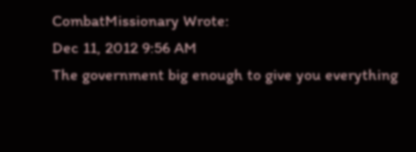CombatMissionary Wrote:
Dec 11, 2012 9:56 AM
The government big enough to give you everything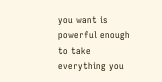you want is powerful enough to take everything you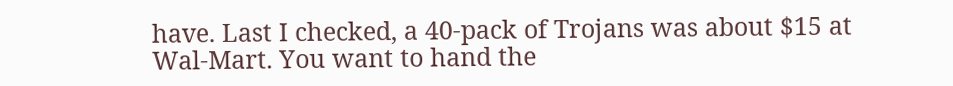have. Last I checked, a 40-pack of Trojans was about $15 at Wal-Mart. You want to hand the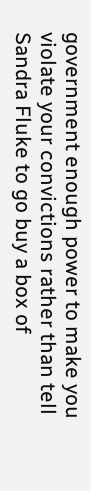government enough power to make you violate your convictions rather than tell Sandra Fluke to go buy a box of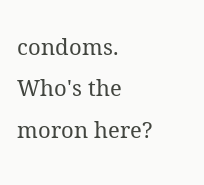condoms. Who's the moron here?